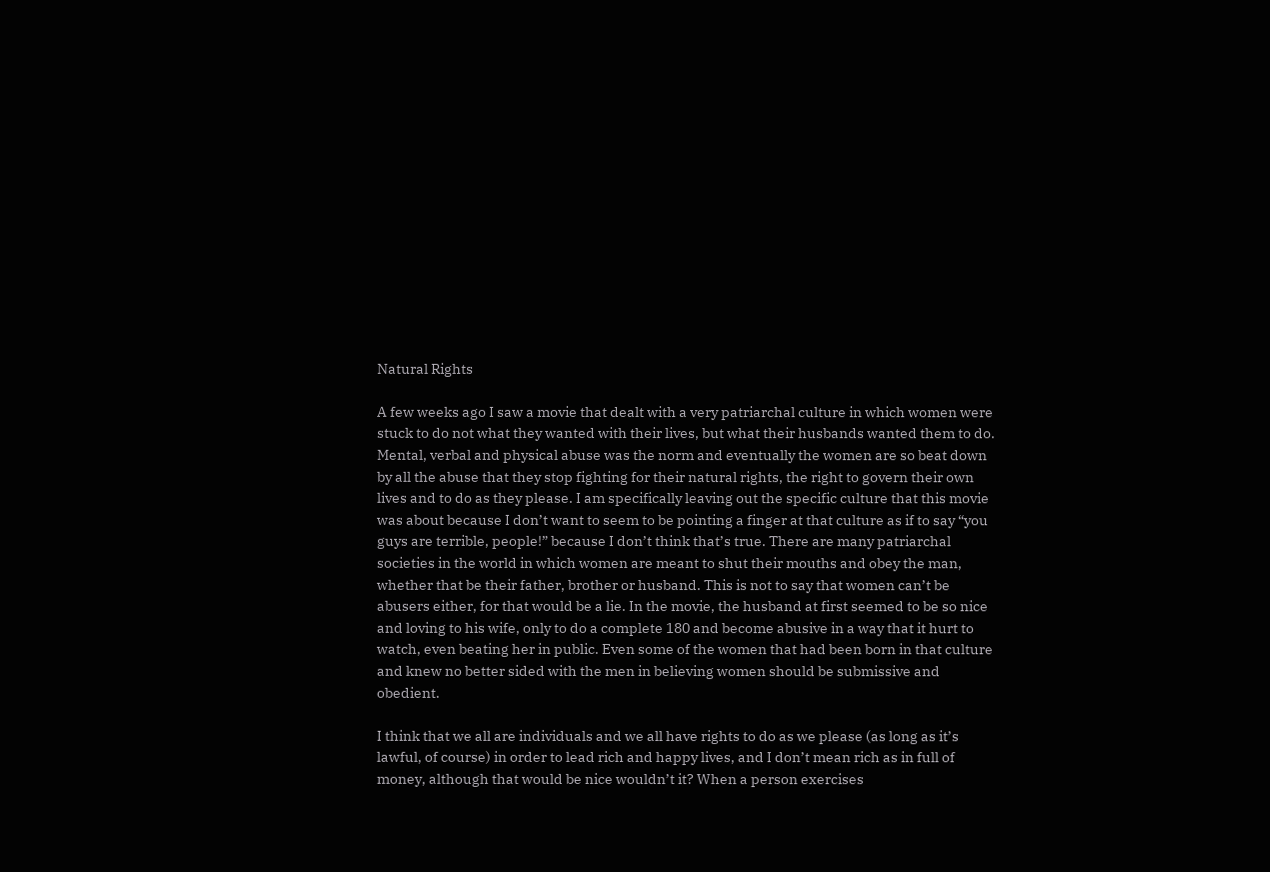Natural Rights

A few weeks ago I saw a movie that dealt with a very patriarchal culture in which women were stuck to do not what they wanted with their lives, but what their husbands wanted them to do. Mental, verbal and physical abuse was the norm and eventually the women are so beat down by all the abuse that they stop fighting for their natural rights, the right to govern their own lives and to do as they please. I am specifically leaving out the specific culture that this movie was about because I don’t want to seem to be pointing a finger at that culture as if to say “you guys are terrible, people!” because I don’t think that’s true. There are many patriarchal societies in the world in which women are meant to shut their mouths and obey the man, whether that be their father, brother or husband. This is not to say that women can’t be abusers either, for that would be a lie. In the movie, the husband at first seemed to be so nice and loving to his wife, only to do a complete 180 and become abusive in a way that it hurt to watch, even beating her in public. Even some of the women that had been born in that culture and knew no better sided with the men in believing women should be submissive and obedient.

I think that we all are individuals and we all have rights to do as we please (as long as it’s lawful, of course) in order to lead rich and happy lives, and I don’t mean rich as in full of money, although that would be nice wouldn’t it? When a person exercises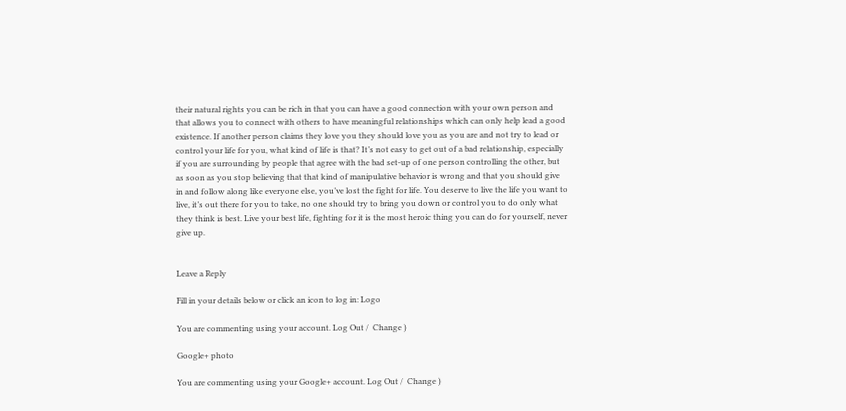their natural rights you can be rich in that you can have a good connection with your own person and that allows you to connect with others to have meaningful relationships which can only help lead a good existence. If another person claims they love you they should love you as you are and not try to lead or control your life for you, what kind of life is that? It’s not easy to get out of a bad relationship, especially if you are surrounding by people that agree with the bad set-up of one person controlling the other, but as soon as you stop believing that that kind of manipulative behavior is wrong and that you should give in and follow along like everyone else, you’ve lost the fight for life. You deserve to live the life you want to live, it’s out there for you to take, no one should try to bring you down or control you to do only what they think is best. Live your best life, fighting for it is the most heroic thing you can do for yourself, never give up.


Leave a Reply

Fill in your details below or click an icon to log in: Logo

You are commenting using your account. Log Out /  Change )

Google+ photo

You are commenting using your Google+ account. Log Out /  Change )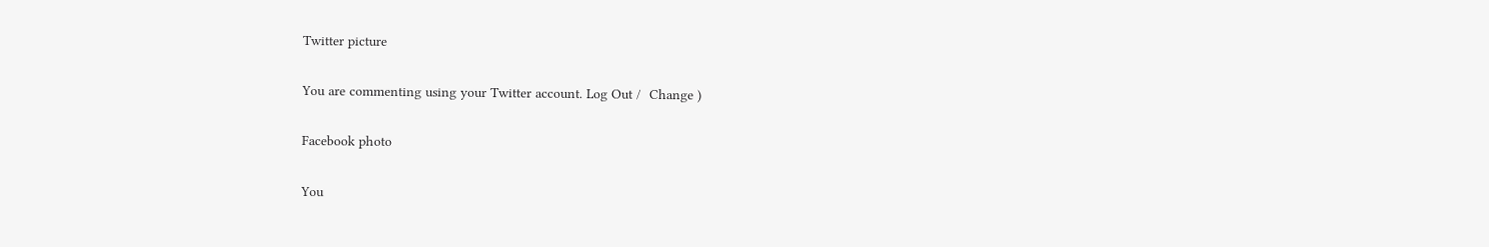Twitter picture

You are commenting using your Twitter account. Log Out /  Change )

Facebook photo

You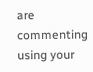are commenting using your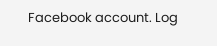Facebook account. Log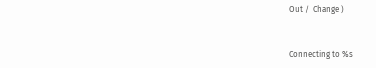Out /  Change )


Connecting to %s